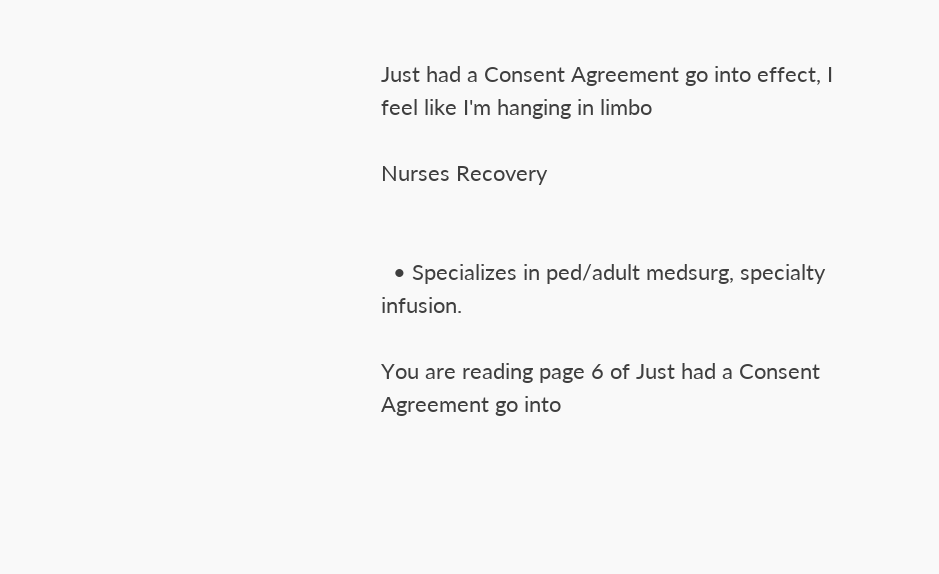Just had a Consent Agreement go into effect, I feel like I'm hanging in limbo

Nurses Recovery


  • Specializes in ped/adult medsurg, specialty infusion.

You are reading page 6 of Just had a Consent Agreement go into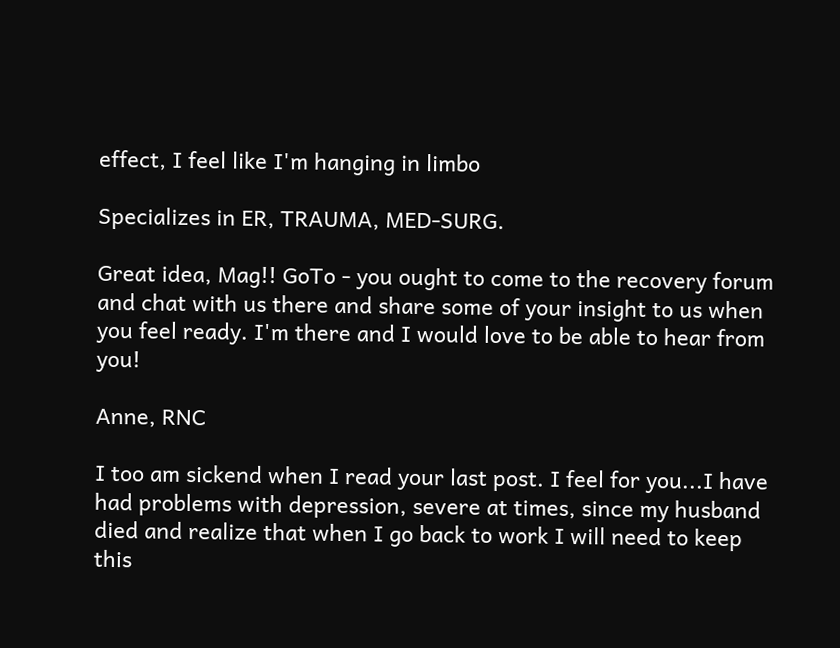effect, I feel like I'm hanging in limbo

Specializes in ER, TRAUMA, MED-SURG.

Great idea, Mag!! GoTo - you ought to come to the recovery forum and chat with us there and share some of your insight to us when you feel ready. I'm there and I would love to be able to hear from you!

Anne, RNC

I too am sickend when I read your last post. I feel for you...I have had problems with depression, severe at times, since my husband died and realize that when I go back to work I will need to keep this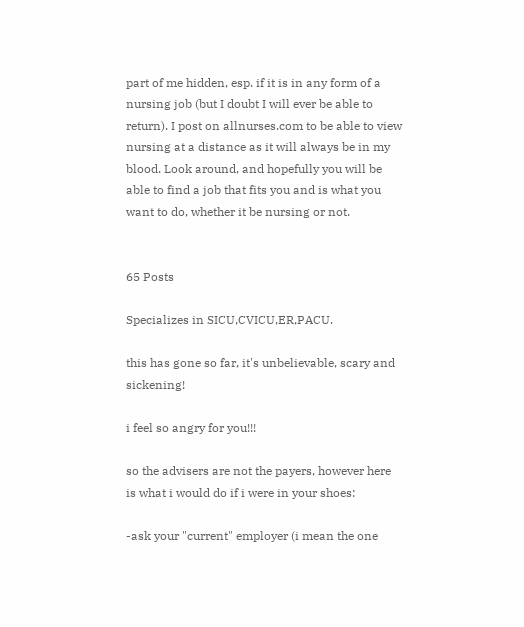part of me hidden, esp. if it is in any form of a nursing job (but I doubt I will ever be able to return). I post on allnurses.com to be able to view nursing at a distance as it will always be in my blood. Look around, and hopefully you will be able to find a job that fits you and is what you want to do, whether it be nursing or not.


65 Posts

Specializes in SICU,CVICU,ER,PACU.

this has gone so far, it's unbelievable, scary and sickening!

i feel so angry for you!!!

so the advisers are not the payers, however here is what i would do if i were in your shoes:

-ask your "current" employer (i mean the one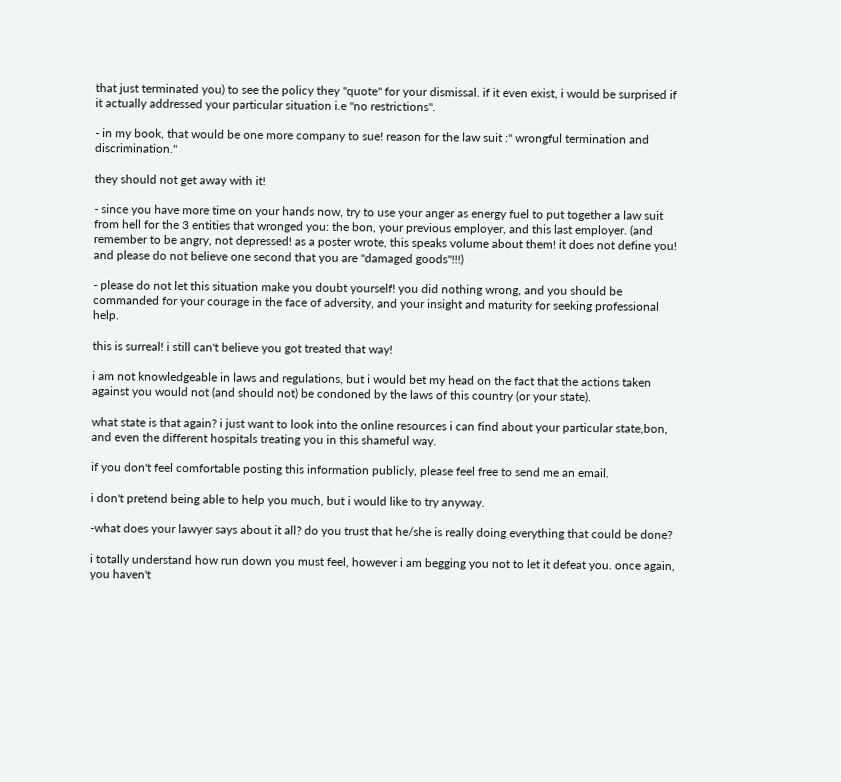that just terminated you) to see the policy they "quote" for your dismissal. if it even exist, i would be surprised if it actually addressed your particular situation i.e "no restrictions".

- in my book, that would be one more company to sue! reason for the law suit :" wrongful termination and discrimination."

they should not get away with it!

- since you have more time on your hands now, try to use your anger as energy fuel to put together a law suit from hell for the 3 entities that wronged you: the bon, your previous employer, and this last employer. (and remember to be angry, not depressed! as a poster wrote, this speaks volume about them! it does not define you! and please do not believe one second that you are "damaged goods"!!!)

- please do not let this situation make you doubt yourself! you did nothing wrong, and you should be commanded for your courage in the face of adversity, and your insight and maturity for seeking professional help.

this is surreal! i still can't believe you got treated that way!

i am not knowledgeable in laws and regulations, but i would bet my head on the fact that the actions taken against you would not (and should not) be condoned by the laws of this country (or your state).

what state is that again? i just want to look into the online resources i can find about your particular state,bon, and even the different hospitals treating you in this shameful way.

if you don't feel comfortable posting this information publicly, please feel free to send me an email.

i don't pretend being able to help you much, but i would like to try anyway.

-what does your lawyer says about it all? do you trust that he/she is really doing everything that could be done?

i totally understand how run down you must feel, however i am begging you not to let it defeat you. once again, you haven't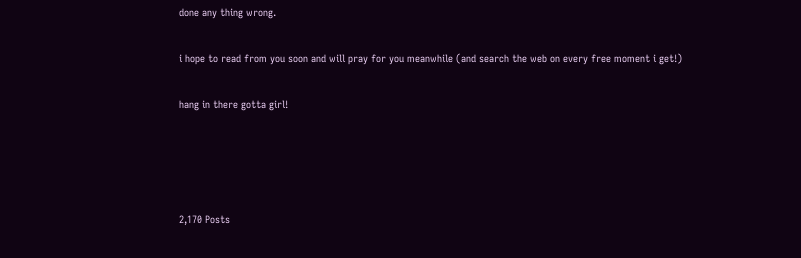done any thing wrong.

i hope to read from you soon and will pray for you meanwhile (and search the web on every free moment i get!)

hang in there gotta girl!




2,170 Posts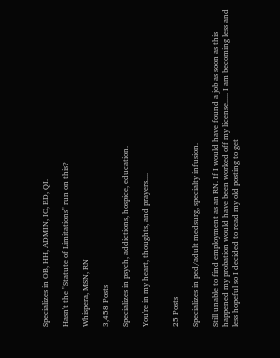Specializes in OB, HH, ADMIN, IC, ED, QI.

Hasn't the "Statute of Limitations" run on this?

Whispera, MSN, RN

3,458 Posts

Specializes in psych, addictions, hospice, education.

You're in my heart, thoughts, and prayers....


25 Posts

Specializes in ped/adult medsurg, specialty infusion.

Still unable to find employment as an RN. If I would have found a job as soon as this happened my probation would have been worked off my license..... I am becoming less and less hopeful so I decided to read my old posting to get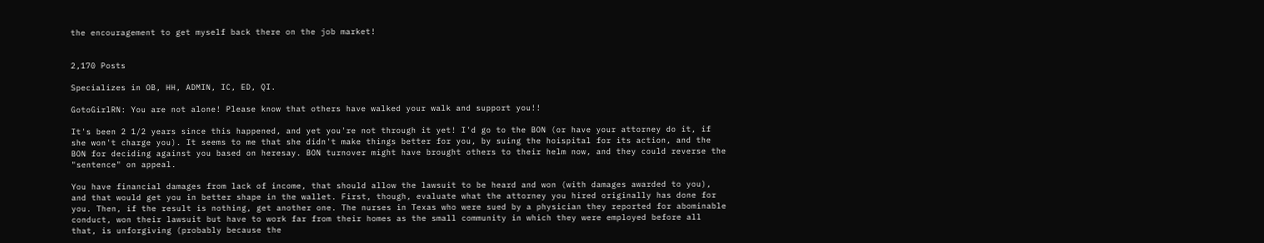the encouragement to get myself back there on the job market!


2,170 Posts

Specializes in OB, HH, ADMIN, IC, ED, QI.

GotoGirlRN: You are not alone! Please know that others have walked your walk and support you!!

It's been 2 1/2 years since this happened, and yet you're not through it yet! I'd go to the BON (or have your attorney do it, if she won't charge you). It seems to me that she didn't make things better for you, by suing the hoispital for its action, and the BON for deciding against you based on heresay. BON turnover might have brought others to their helm now, and they could reverse the "sentence" on appeal.

You have financial damages from lack of income, that should allow the lawsuit to be heard and won (with damages awarded to you), and that would get you in better shape in the wallet. First, though, evaluate what the attorney you hired originally has done for you. Then, if the result is nothing, get another one. The nurses in Texas who were sued by a physician they reported for abominable conduct, won their lawsuit but have to work far from their homes as the small community in which they were employed before all that, is unforgiving (probably because the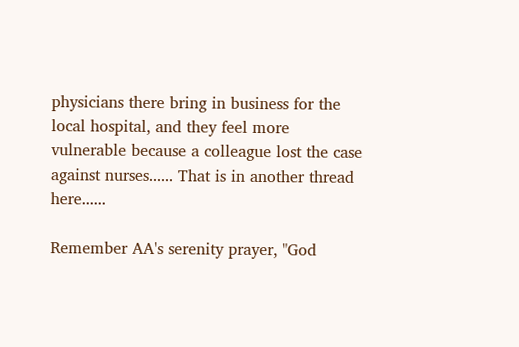physicians there bring in business for the local hospital, and they feel more vulnerable because a colleague lost the case against nurses...... That is in another thread here......

Remember AA's serenity prayer, "God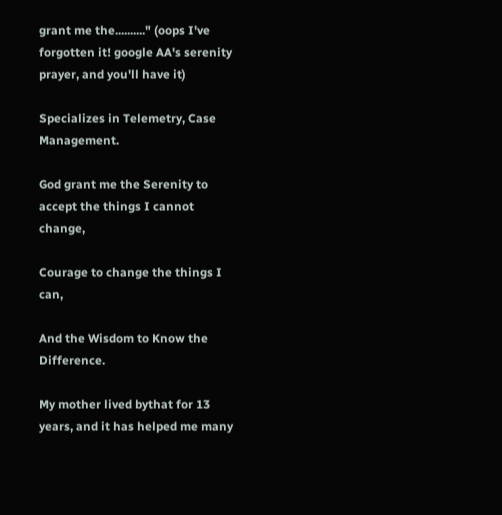grant me the.........." (oops I've forgotten it! google AA's serenity prayer, and you'll have it)

Specializes in Telemetry, Case Management.

God grant me the Serenity to accept the things I cannot change,

Courage to change the things I can,

And the Wisdom to Know the Difference.

My mother lived bythat for 13 years, and it has helped me many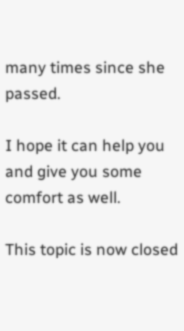many times since she passed.

I hope it can help you and give you some comfort as well.

This topic is now closed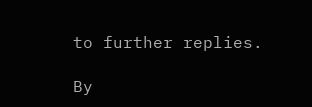to further replies.

By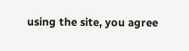using the site, you agree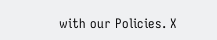with our Policies. X